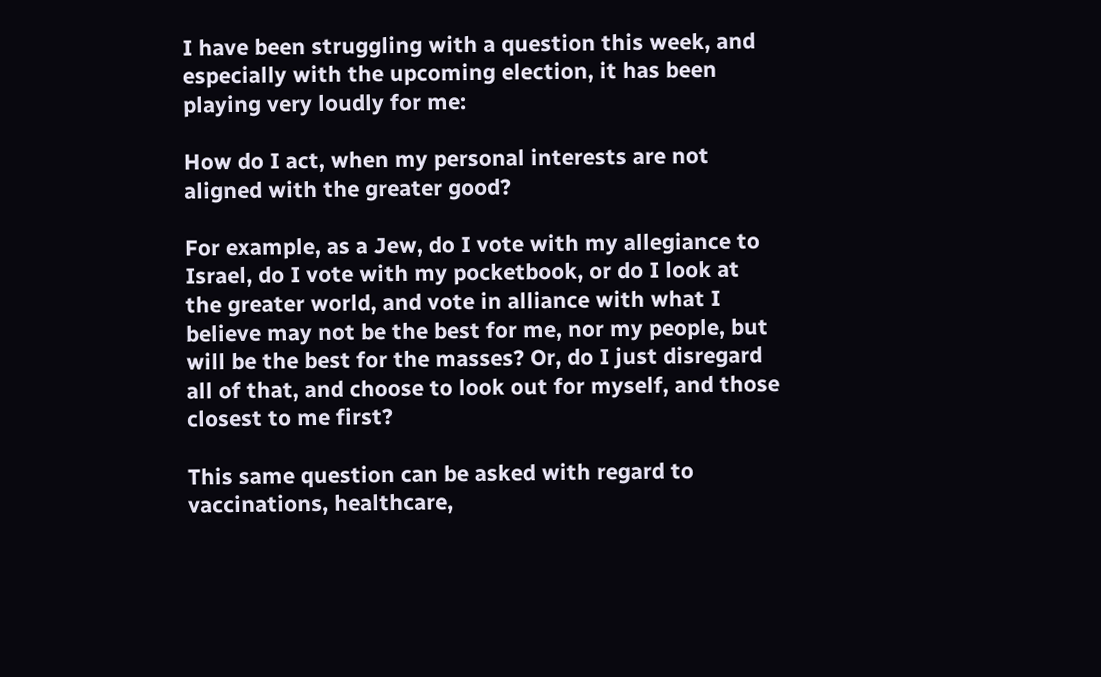I have been struggling with a question this week, and especially with the upcoming election, it has been playing very loudly for me:

How do I act, when my personal interests are not aligned with the greater good?

For example, as a Jew, do I vote with my allegiance to Israel, do I vote with my pocketbook, or do I look at the greater world, and vote in alliance with what I believe may not be the best for me, nor my people, but will be the best for the masses? Or, do I just disregard all of that, and choose to look out for myself, and those closest to me first?

This same question can be asked with regard to vaccinations, healthcare,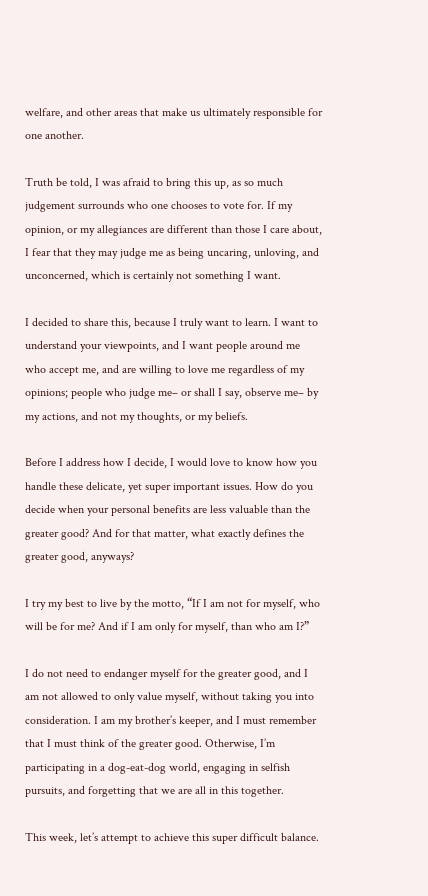welfare, and other areas that make us ultimately responsible for one another.

Truth be told, I was afraid to bring this up, as so much judgement surrounds who one chooses to vote for. If my opinion, or my allegiances are different than those I care about, I fear that they may judge me as being uncaring, unloving, and unconcerned, which is certainly not something I want.

I decided to share this, because I truly want to learn. I want to understand your viewpoints, and I want people around me who accept me, and are willing to love me regardless of my opinions; people who judge me– or shall I say, observe me– by my actions, and not my thoughts, or my beliefs.

Before I address how I decide, I would love to know how you handle these delicate, yet super important issues. How do you decide when your personal benefits are less valuable than the greater good? And for that matter, what exactly defines the greater good, anyways?

I try my best to live by the motto, “If I am not for myself, who will be for me? And if I am only for myself, than who am I?”

I do not need to endanger myself for the greater good, and I am not allowed to only value myself, without taking you into consideration. I am my brother’s keeper, and I must remember that I must think of the greater good. Otherwise, I’m participating in a dog-eat-dog world, engaging in selfish pursuits, and forgetting that we are all in this together.

This week, let’s attempt to achieve this super difficult balance.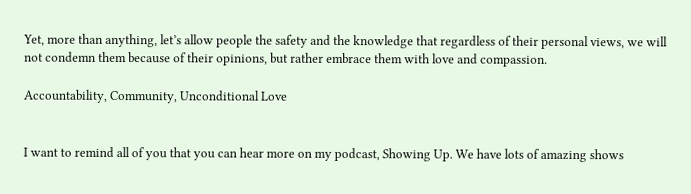Yet, more than anything, let’s allow people the safety and the knowledge that regardless of their personal views, we will not condemn them because of their opinions, but rather embrace them with love and compassion.

Accountability, Community, Unconditional Love


I want to remind all of you that you can hear more on my podcast, Showing Up. We have lots of amazing shows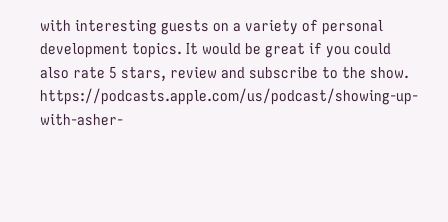with interesting guests on a variety of personal development topics. It would be great if you could also rate 5 stars, review and subscribe to the show. https://podcasts.apple.com/us/podcast/showing-up-with-asher-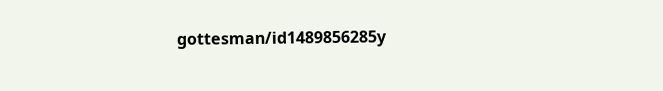gottesman/id1489856285y